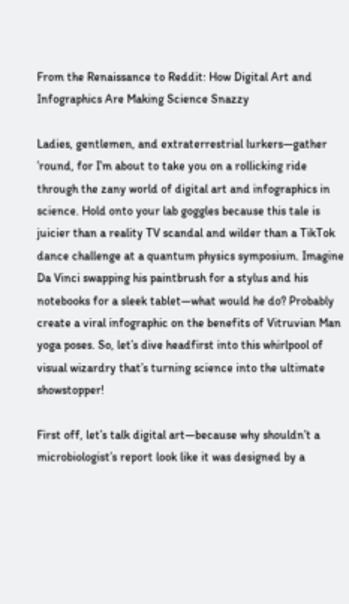From the Renaissance to Reddit: How Digital Art and Infographics Are Making Science Snazzy

Ladies, gentlemen, and extraterrestrial lurkers—gather ’round, for I’m about to take you on a rollicking ride through the zany world of digital art and infographics in science. Hold onto your lab goggles because this tale is juicier than a reality TV scandal and wilder than a TikTok dance challenge at a quantum physics symposium. Imagine Da Vinci swapping his paintbrush for a stylus and his notebooks for a sleek tablet—what would he do? Probably create a viral infographic on the benefits of Vitruvian Man yoga poses. So, let’s dive headfirst into this whirlpool of visual wizardry that’s turning science into the ultimate showstopper!

First off, let’s talk digital art—because why shouldn’t a microbiologist’s report look like it was designed by a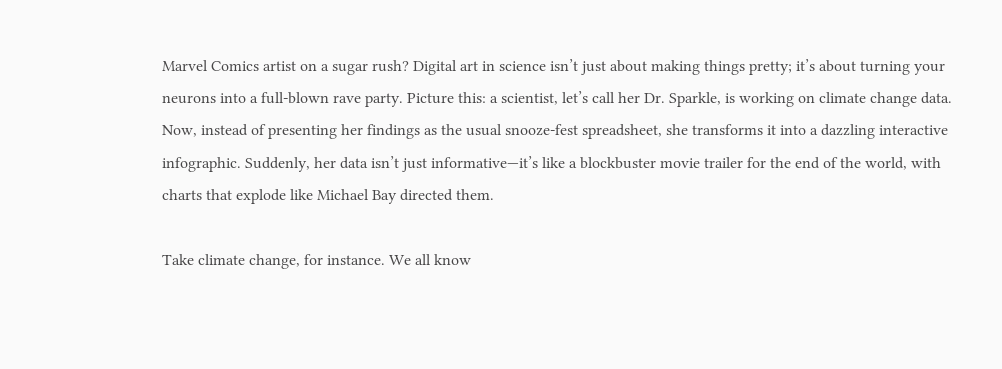Marvel Comics artist on a sugar rush? Digital art in science isn’t just about making things pretty; it’s about turning your neurons into a full-blown rave party. Picture this: a scientist, let’s call her Dr. Sparkle, is working on climate change data. Now, instead of presenting her findings as the usual snooze-fest spreadsheet, she transforms it into a dazzling interactive infographic. Suddenly, her data isn’t just informative—it’s like a blockbuster movie trailer for the end of the world, with charts that explode like Michael Bay directed them.

Take climate change, for instance. We all know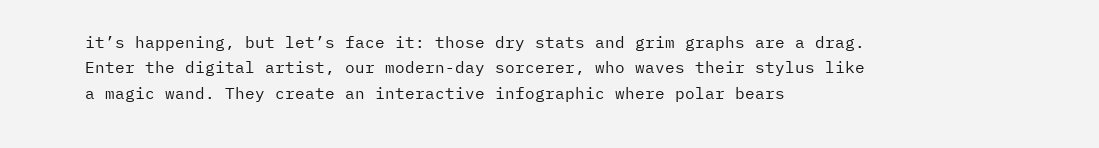it’s happening, but let’s face it: those dry stats and grim graphs are a drag. Enter the digital artist, our modern-day sorcerer, who waves their stylus like a magic wand. They create an interactive infographic where polar bears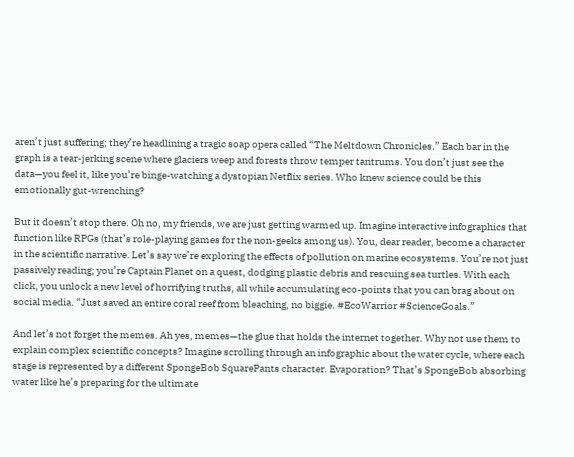aren’t just suffering; they’re headlining a tragic soap opera called “The Meltdown Chronicles.” Each bar in the graph is a tear-jerking scene where glaciers weep and forests throw temper tantrums. You don’t just see the data—you feel it, like you’re binge-watching a dystopian Netflix series. Who knew science could be this emotionally gut-wrenching?

But it doesn’t stop there. Oh no, my friends, we are just getting warmed up. Imagine interactive infographics that function like RPGs (that’s role-playing games for the non-geeks among us). You, dear reader, become a character in the scientific narrative. Let’s say we’re exploring the effects of pollution on marine ecosystems. You’re not just passively reading; you’re Captain Planet on a quest, dodging plastic debris and rescuing sea turtles. With each click, you unlock a new level of horrifying truths, all while accumulating eco-points that you can brag about on social media. “Just saved an entire coral reef from bleaching, no biggie. #EcoWarrior #ScienceGoals.”

And let’s not forget the memes. Ah yes, memes—the glue that holds the internet together. Why not use them to explain complex scientific concepts? Imagine scrolling through an infographic about the water cycle, where each stage is represented by a different SpongeBob SquarePants character. Evaporation? That’s SpongeBob absorbing water like he’s preparing for the ultimate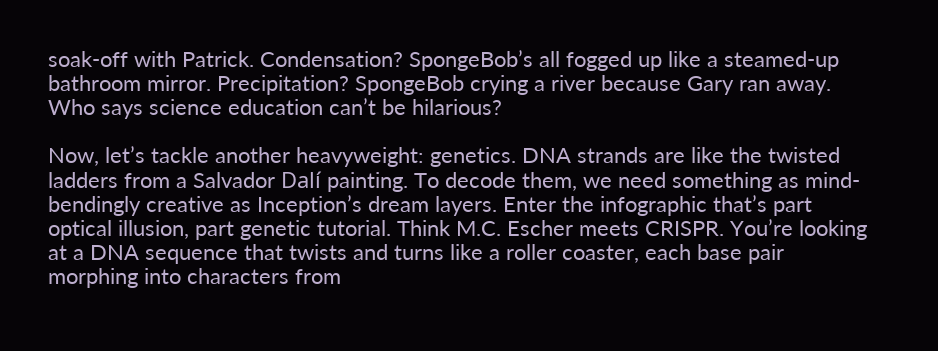soak-off with Patrick. Condensation? SpongeBob’s all fogged up like a steamed-up bathroom mirror. Precipitation? SpongeBob crying a river because Gary ran away. Who says science education can’t be hilarious?

Now, let’s tackle another heavyweight: genetics. DNA strands are like the twisted ladders from a Salvador Dalí painting. To decode them, we need something as mind-bendingly creative as Inception’s dream layers. Enter the infographic that’s part optical illusion, part genetic tutorial. Think M.C. Escher meets CRISPR. You’re looking at a DNA sequence that twists and turns like a roller coaster, each base pair morphing into characters from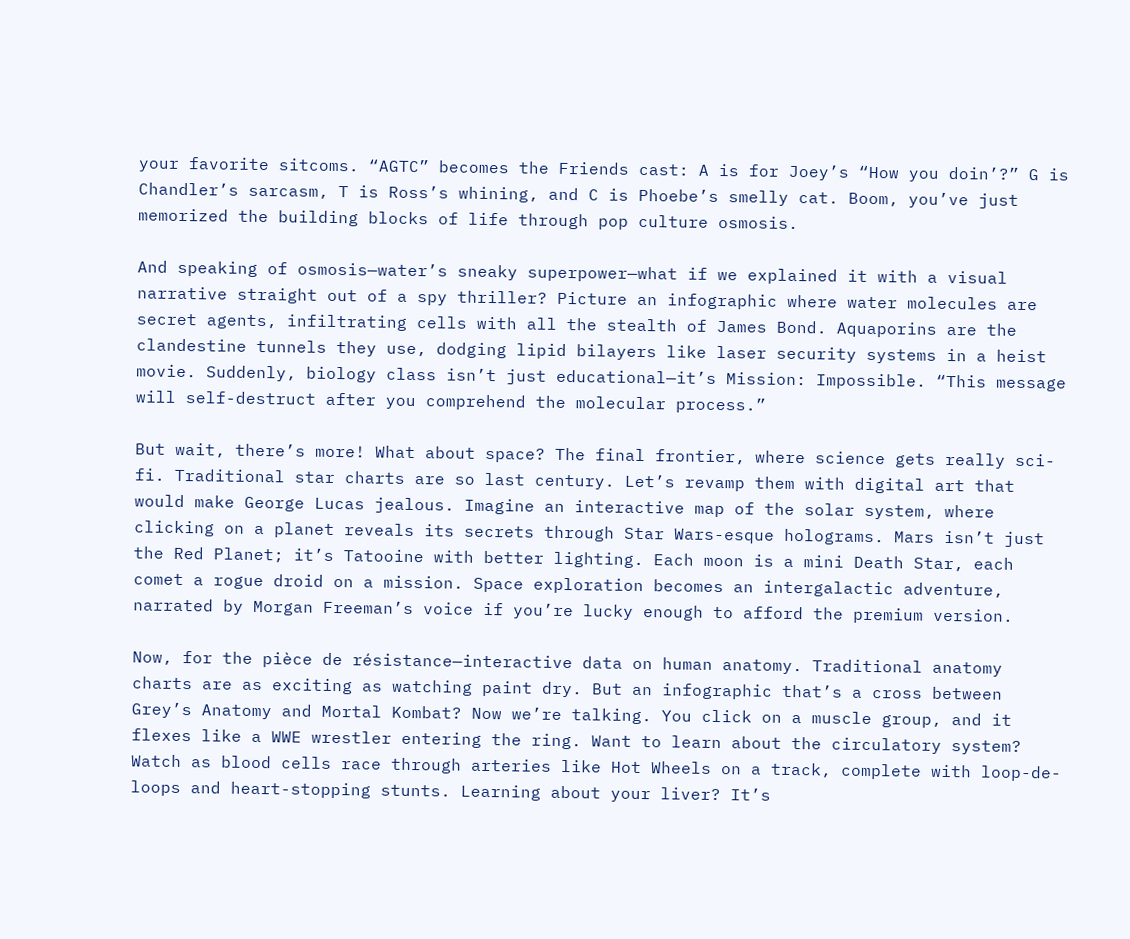your favorite sitcoms. “AGTC” becomes the Friends cast: A is for Joey’s “How you doin’?” G is Chandler’s sarcasm, T is Ross’s whining, and C is Phoebe’s smelly cat. Boom, you’ve just memorized the building blocks of life through pop culture osmosis.

And speaking of osmosis—water’s sneaky superpower—what if we explained it with a visual narrative straight out of a spy thriller? Picture an infographic where water molecules are secret agents, infiltrating cells with all the stealth of James Bond. Aquaporins are the clandestine tunnels they use, dodging lipid bilayers like laser security systems in a heist movie. Suddenly, biology class isn’t just educational—it’s Mission: Impossible. “This message will self-destruct after you comprehend the molecular process.”

But wait, there’s more! What about space? The final frontier, where science gets really sci-fi. Traditional star charts are so last century. Let’s revamp them with digital art that would make George Lucas jealous. Imagine an interactive map of the solar system, where clicking on a planet reveals its secrets through Star Wars-esque holograms. Mars isn’t just the Red Planet; it’s Tatooine with better lighting. Each moon is a mini Death Star, each comet a rogue droid on a mission. Space exploration becomes an intergalactic adventure, narrated by Morgan Freeman’s voice if you’re lucky enough to afford the premium version.

Now, for the pièce de résistance—interactive data on human anatomy. Traditional anatomy charts are as exciting as watching paint dry. But an infographic that’s a cross between Grey’s Anatomy and Mortal Kombat? Now we’re talking. You click on a muscle group, and it flexes like a WWE wrestler entering the ring. Want to learn about the circulatory system? Watch as blood cells race through arteries like Hot Wheels on a track, complete with loop-de-loops and heart-stopping stunts. Learning about your liver? It’s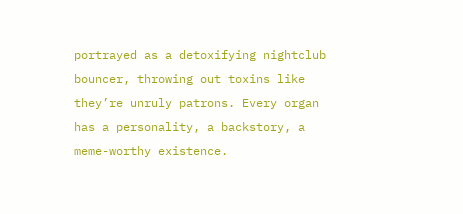portrayed as a detoxifying nightclub bouncer, throwing out toxins like they’re unruly patrons. Every organ has a personality, a backstory, a meme-worthy existence.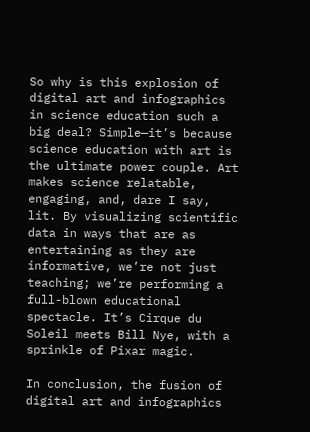So why is this explosion of digital art and infographics in science education such a big deal? Simple—it’s because science education with art is the ultimate power couple. Art makes science relatable, engaging, and, dare I say, lit. By visualizing scientific data in ways that are as entertaining as they are informative, we’re not just teaching; we’re performing a full-blown educational spectacle. It’s Cirque du Soleil meets Bill Nye, with a sprinkle of Pixar magic.

In conclusion, the fusion of digital art and infographics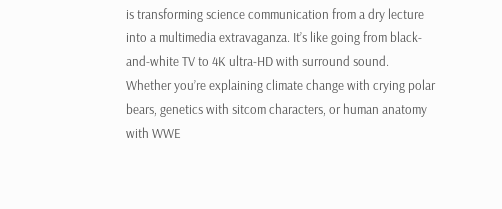is transforming science communication from a dry lecture into a multimedia extravaganza. It’s like going from black-and-white TV to 4K ultra-HD with surround sound. Whether you’re explaining climate change with crying polar bears, genetics with sitcom characters, or human anatomy with WWE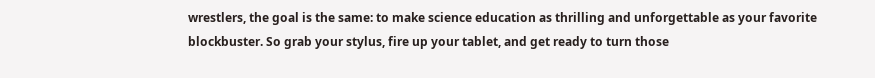wrestlers, the goal is the same: to make science education as thrilling and unforgettable as your favorite blockbuster. So grab your stylus, fire up your tablet, and get ready to turn those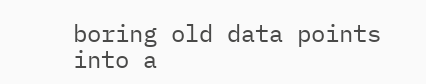boring old data points into a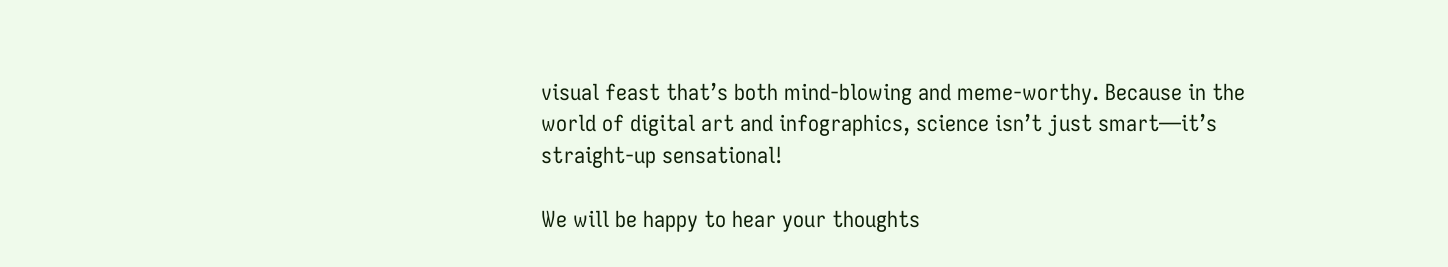visual feast that’s both mind-blowing and meme-worthy. Because in the world of digital art and infographics, science isn’t just smart—it’s straight-up sensational!

We will be happy to hear your thoughts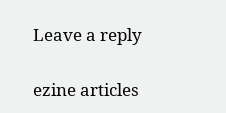Leave a reply

ezine articles